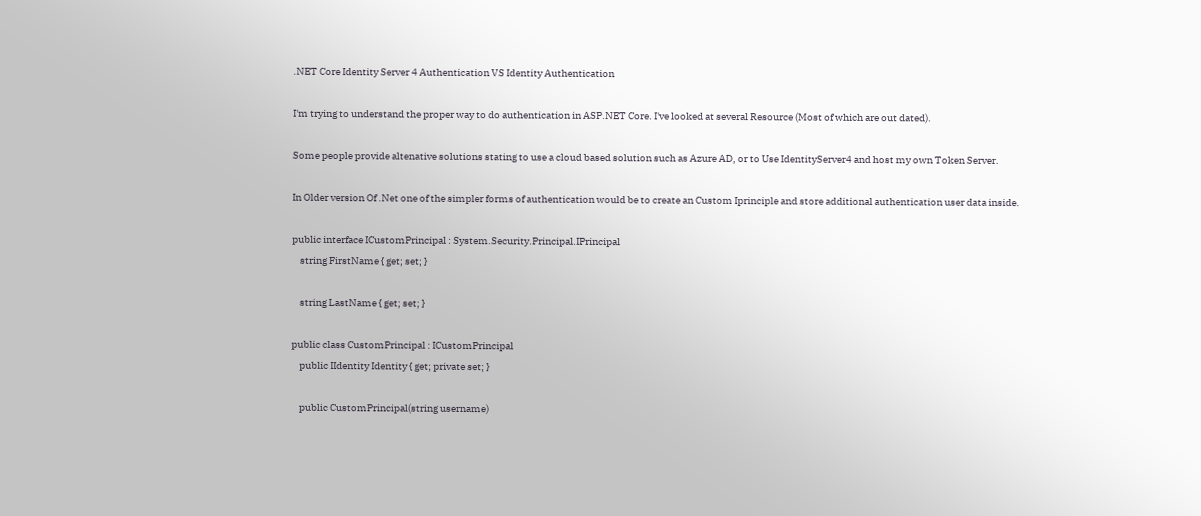.NET Core Identity Server 4 Authentication VS Identity Authentication

I'm trying to understand the proper way to do authentication in ASP.NET Core. I've looked at several Resource (Most of which are out dated).

Some people provide altenative solutions stating to use a cloud based solution such as Azure AD, or to Use IdentityServer4 and host my own Token Server.

In Older version Of .Net one of the simpler forms of authentication would be to create an Custom Iprinciple and store additional authentication user data inside.

public interface ICustomPrincipal : System.Security.Principal.IPrincipal
    string FirstName { get; set; }

    string LastName { get; set; }

public class CustomPrincipal : ICustomPrincipal
    public IIdentity Identity { get; private set; }

    public CustomPrincipal(string username)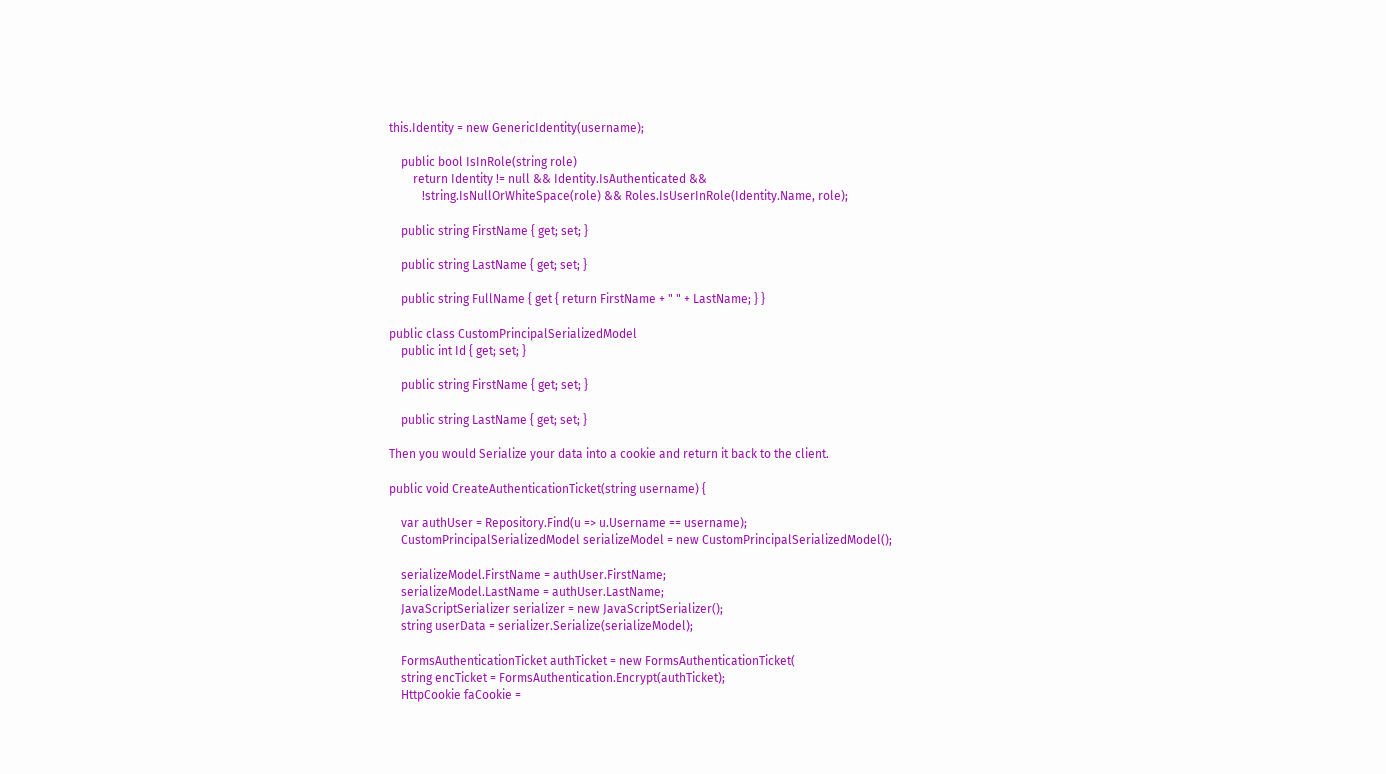this.Identity = new GenericIdentity(username);

    public bool IsInRole(string role)
        return Identity != null && Identity.IsAuthenticated &&
           !string.IsNullOrWhiteSpace(role) && Roles.IsUserInRole(Identity.Name, role);

    public string FirstName { get; set; }

    public string LastName { get; set; }

    public string FullName { get { return FirstName + " " + LastName; } }

public class CustomPrincipalSerializedModel
    public int Id { get; set; }

    public string FirstName { get; set; }

    public string LastName { get; set; }

Then you would Serialize your data into a cookie and return it back to the client.

public void CreateAuthenticationTicket(string username) {

    var authUser = Repository.Find(u => u.Username == username);
    CustomPrincipalSerializedModel serializeModel = new CustomPrincipalSerializedModel();

    serializeModel.FirstName = authUser.FirstName;
    serializeModel.LastName = authUser.LastName;
    JavaScriptSerializer serializer = new JavaScriptSerializer();
    string userData = serializer.Serialize(serializeModel);

    FormsAuthenticationTicket authTicket = new FormsAuthenticationTicket(
    string encTicket = FormsAuthentication.Encrypt(authTicket);
    HttpCookie faCookie =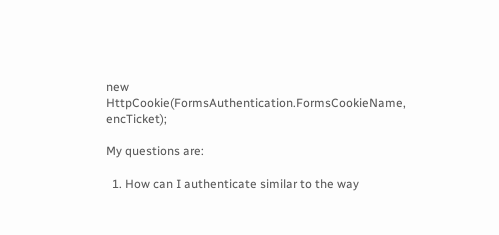new HttpCookie(FormsAuthentication.FormsCookieName, encTicket);

My questions are:

  1. How can I authenticate similar to the way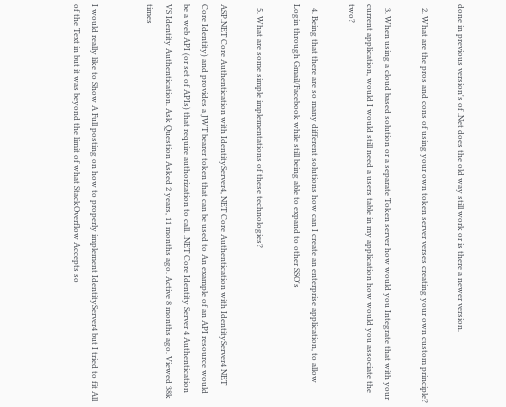done in previous version's of .Net does the old way still work or is there a newer version.

  2. What are the pros and cons of using your own token server verses creating your own custom principle?

  3. When using a cloud based solution or a separate Token server how would you Integrate that with your current application, would I would still need a users table in my application how would you associate the two?

  4. Being that there are so many different solutions how can I create an enterprise application, to allow Login through Gmail/Facebook while still being able to expand to other SSO's

  5. What are some simple implementations of these technologies?

ASP.NET Core Authentication with IdentityServer4, NET Core Authentication with IdentityServer4 NET Core Identity) and provides a JWT bearer token that can be used to An example of an API resource would be a web API (or set of APIs) that require authorization to call. .NET Core Identity Server 4 Authentication VS Identity Authentication. Ask Question Asked 2 years, 11 months ago. Active 8 months ago. Viewed 38k times


I would really like to Show A Full posting on how to properly implement IdentityServer4 but I tried to fit All of the Text in but it was beyond the limit of what StackOverflow Accepts so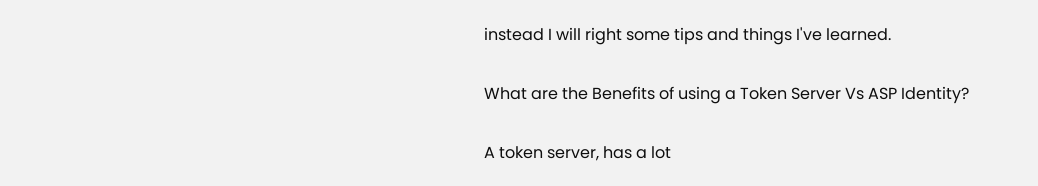instead I will right some tips and things I've learned.

What are the Benefits of using a Token Server Vs ASP Identity?

A token server, has a lot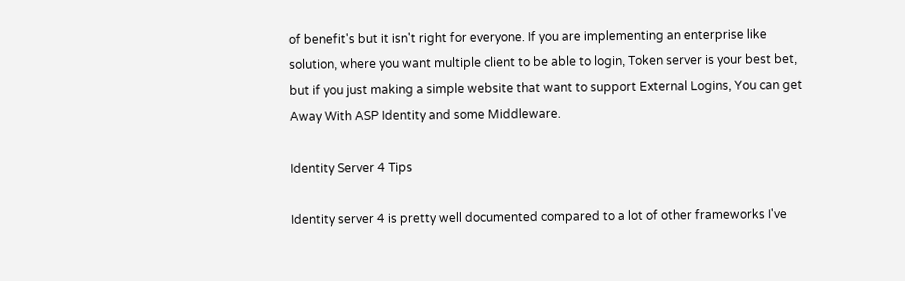of benefit's but it isn't right for everyone. If you are implementing an enterprise like solution, where you want multiple client to be able to login, Token server is your best bet, but if you just making a simple website that want to support External Logins, You can get Away With ASP Identity and some Middleware.

Identity Server 4 Tips

Identity server 4 is pretty well documented compared to a lot of other frameworks I've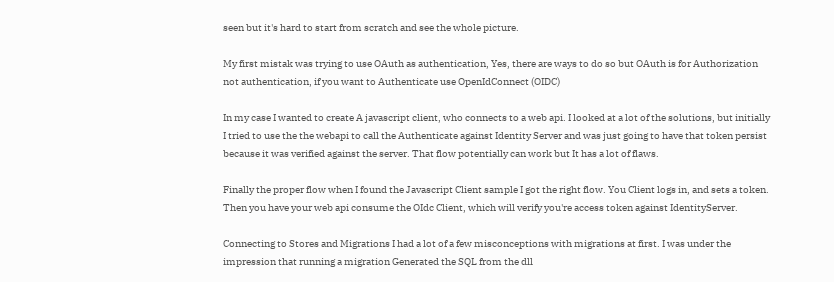seen but it's hard to start from scratch and see the whole picture.

My first mistak was trying to use OAuth as authentication, Yes, there are ways to do so but OAuth is for Authorization not authentication, if you want to Authenticate use OpenIdConnect (OIDC)

In my case I wanted to create A javascript client, who connects to a web api. I looked at a lot of the solutions, but initially I tried to use the the webapi to call the Authenticate against Identity Server and was just going to have that token persist because it was verified against the server. That flow potentially can work but It has a lot of flaws.

Finally the proper flow when I found the Javascript Client sample I got the right flow. You Client logs in, and sets a token. Then you have your web api consume the OIdc Client, which will verify you're access token against IdentityServer.

Connecting to Stores and Migrations I had a lot of a few misconceptions with migrations at first. I was under the impression that running a migration Generated the SQL from the dll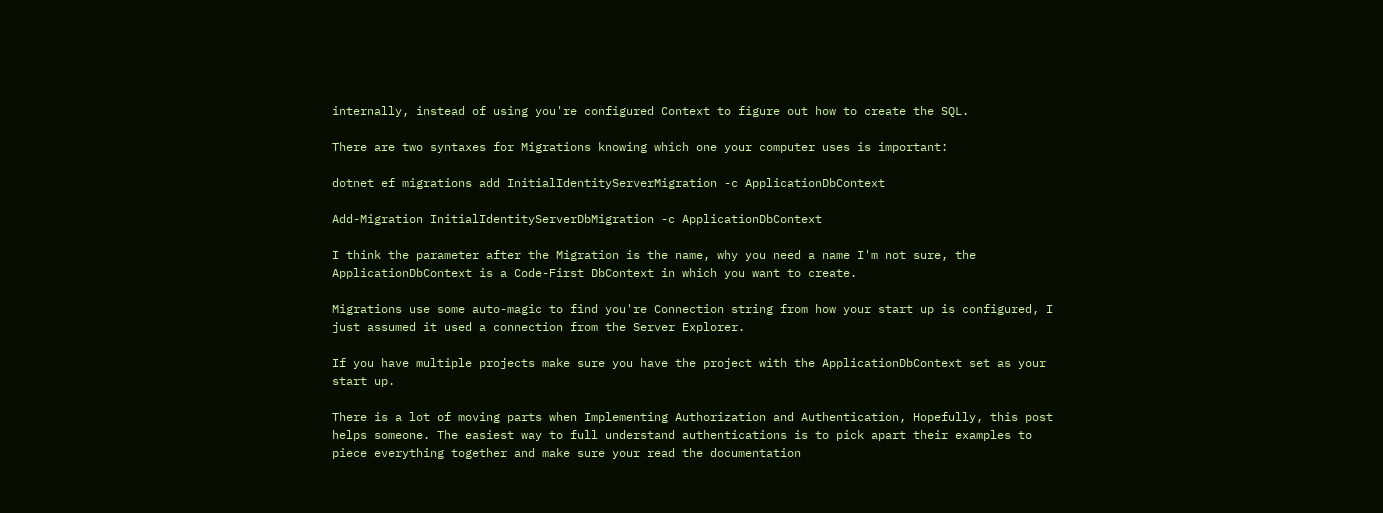internally, instead of using you're configured Context to figure out how to create the SQL.

There are two syntaxes for Migrations knowing which one your computer uses is important:

dotnet ef migrations add InitialIdentityServerMigration -c ApplicationDbContext

Add-Migration InitialIdentityServerDbMigration -c ApplicationDbContext

I think the parameter after the Migration is the name, why you need a name I'm not sure, the ApplicationDbContext is a Code-First DbContext in which you want to create.

Migrations use some auto-magic to find you're Connection string from how your start up is configured, I just assumed it used a connection from the Server Explorer.

If you have multiple projects make sure you have the project with the ApplicationDbContext set as your start up.

There is a lot of moving parts when Implementing Authorization and Authentication, Hopefully, this post helps someone. The easiest way to full understand authentications is to pick apart their examples to piece everything together and make sure your read the documentation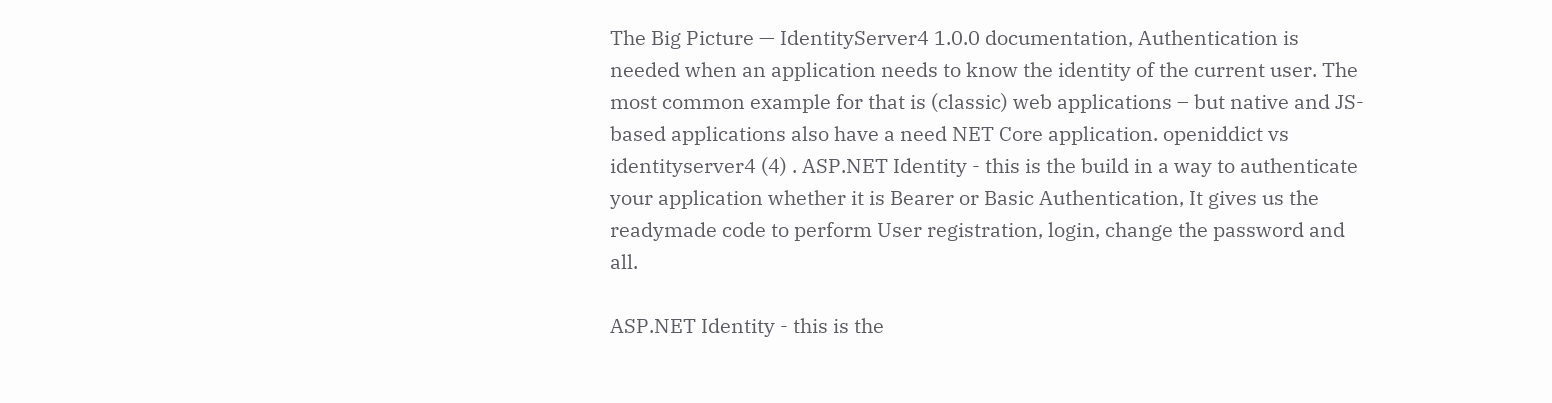The Big Picture — IdentityServer4 1.0.0 documentation, Authentication is needed when an application needs to know the identity of the current user. The most common example for that is (classic) web applications – but native and JS-based applications also have a need NET Core application. openiddict vs identityserver4 (4) . ASP.NET Identity - this is the build in a way to authenticate your application whether it is Bearer or Basic Authentication, It gives us the readymade code to perform User registration, login, change the password and all.

ASP.NET Identity - this is the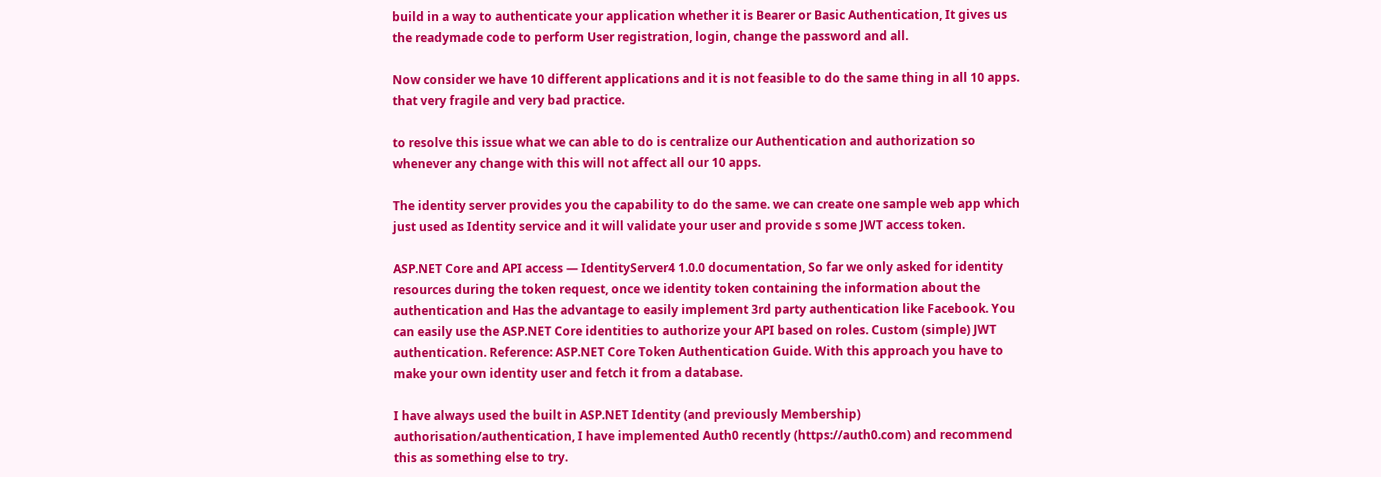build in a way to authenticate your application whether it is Bearer or Basic Authentication, It gives us the readymade code to perform User registration, login, change the password and all.

Now consider we have 10 different applications and it is not feasible to do the same thing in all 10 apps. that very fragile and very bad practice.

to resolve this issue what we can able to do is centralize our Authentication and authorization so whenever any change with this will not affect all our 10 apps.

The identity server provides you the capability to do the same. we can create one sample web app which just used as Identity service and it will validate your user and provide s some JWT access token.

ASP.NET Core and API access — IdentityServer4 1.0.0 documentation, So far we only asked for identity resources during the token request, once we identity token containing the information about the authentication and Has the advantage to easily implement 3rd party authentication like Facebook. You can easily use the ASP.NET Core identities to authorize your API based on roles. Custom (simple) JWT authentication. Reference: ASP.NET Core Token Authentication Guide. With this approach you have to make your own identity user and fetch it from a database.

I have always used the built in ASP.NET Identity (and previously Membership) authorisation/authentication, I have implemented Auth0 recently (https://auth0.com) and recommend this as something else to try.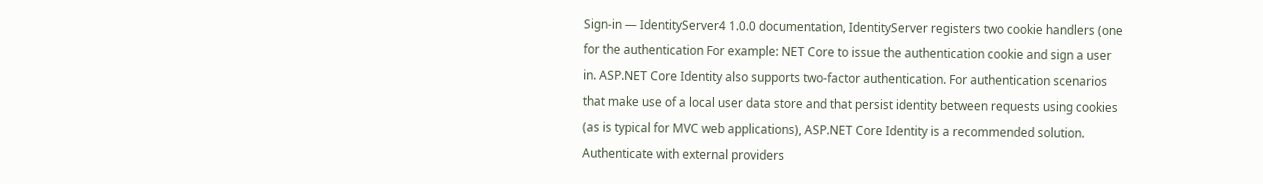Sign-in — IdentityServer4 1.0.0 documentation, IdentityServer registers two cookie handlers (one for the authentication For example: NET Core to issue the authentication cookie and sign a user in. ASP.NET Core Identity also supports two-factor authentication. For authentication scenarios that make use of a local user data store and that persist identity between requests using cookies (as is typical for MVC web applications), ASP.NET Core Identity is a recommended solution. Authenticate with external providers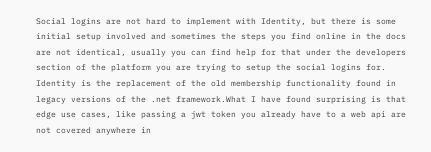Social logins are not hard to implement with Identity, but there is some initial setup involved and sometimes the steps you find online in the docs are not identical, usually you can find help for that under the developers section of the platform you are trying to setup the social logins for. Identity is the replacement of the old membership functionality found in legacy versions of the .net framework.What I have found surprising is that edge use cases, like passing a jwt token you already have to a web api are not covered anywhere in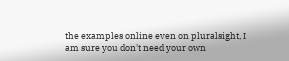the examples online even on pluralsight, I am sure you don't need your own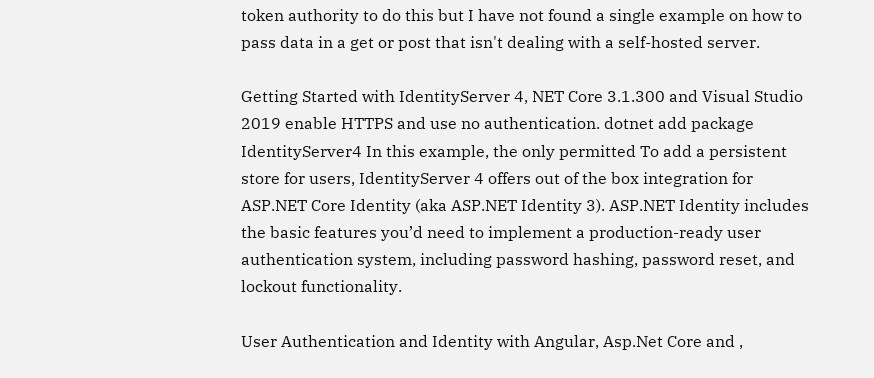token authority to do this but I have not found a single example on how to pass data in a get or post that isn't dealing with a self-hosted server.

Getting Started with IdentityServer 4, NET Core 3.1.300 and Visual Studio 2019 enable HTTPS and use no authentication. dotnet add package IdentityServer4 In this example, the only permitted To add a persistent store for users, IdentityServer 4 offers out of the box integration for ASP.NET Core Identity (aka ASP.NET Identity 3). ASP.NET Identity includes the basic features you’d need to implement a production-ready user authentication system, including password hashing, password reset, and lockout functionality.

User Authentication and Identity with Angular, Asp.Net Core and ,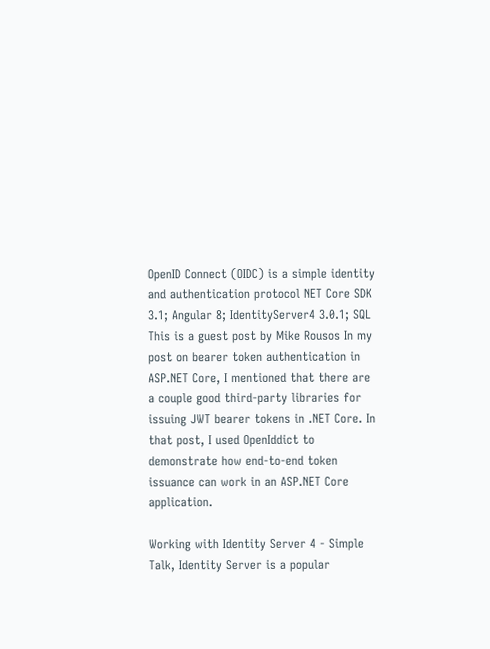OpenID Connect (OIDC) is a simple identity and authentication protocol NET Core SDK 3.1; Angular 8; IdentityServer4 3.0.1; SQL This is a guest post by Mike Rousos In my post on bearer token authentication in ASP.NET Core, I mentioned that there are a couple good third-party libraries for issuing JWT bearer tokens in .NET Core. In that post, I used OpenIddict to demonstrate how end-to-end token issuance can work in an ASP.NET Core application.

Working with Identity Server 4 - Simple Talk, Identity Server is a popular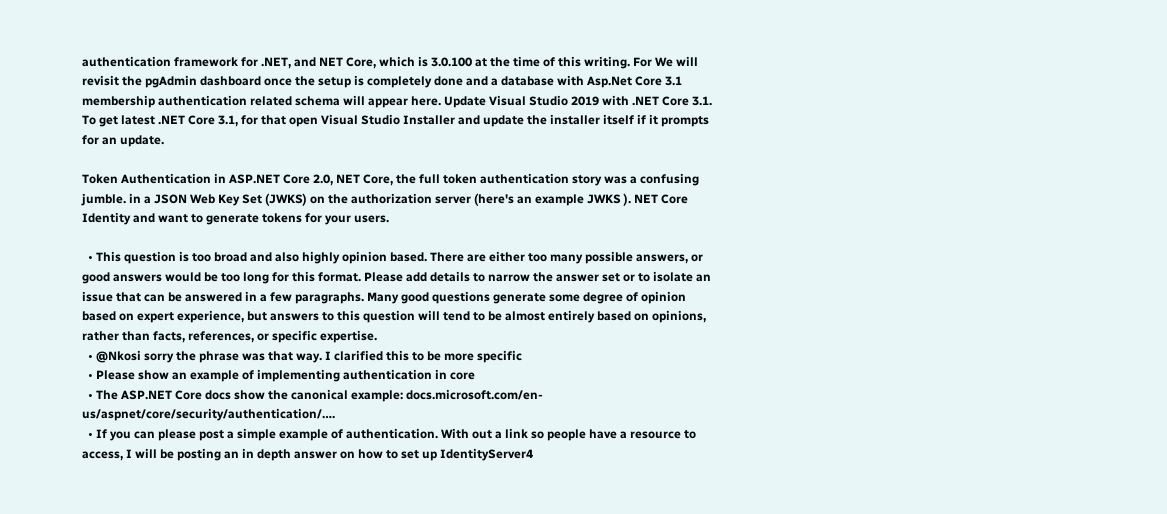authentication framework for .NET, and NET Core, which is 3.0.100 at the time of this writing. For We will revisit the pgAdmin dashboard once the setup is completely done and a database with Asp.Net Core 3.1 membership authentication related schema will appear here. Update Visual Studio 2019 with .NET Core 3.1. To get latest .NET Core 3.1, for that open Visual Studio Installer and update the installer itself if it prompts for an update.

Token Authentication in ASP.NET Core 2.0, NET Core, the full token authentication story was a confusing jumble. in a JSON Web Key Set (JWKS) on the authorization server (here's an example JWKS ). NET Core Identity and want to generate tokens for your users.

  • This question is too broad and also highly opinion based. There are either too many possible answers, or good answers would be too long for this format. Please add details to narrow the answer set or to isolate an issue that can be answered in a few paragraphs. Many good questions generate some degree of opinion based on expert experience, but answers to this question will tend to be almost entirely based on opinions, rather than facts, references, or specific expertise.
  • @Nkosi sorry the phrase was that way. I clarified this to be more specific
  • Please show an example of implementing authentication in core
  • The ASP.NET Core docs show the canonical example: docs.microsoft.com/en-us/aspnet/core/security/authentication/….
  • If you can please post a simple example of authentication. With out a link so people have a resource to access, I will be posting an in depth answer on how to set up IdentityServer4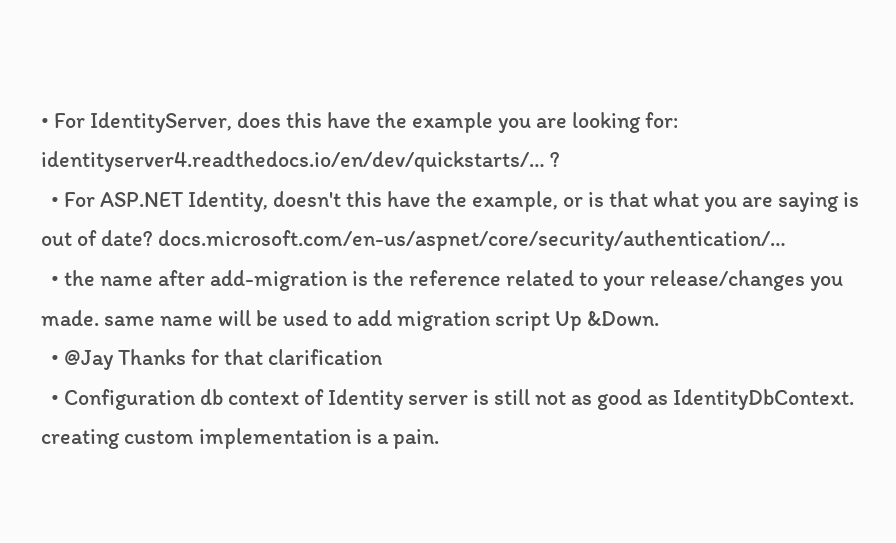• For IdentityServer, does this have the example you are looking for: identityserver4.readthedocs.io/en/dev/quickstarts/… ?
  • For ASP.NET Identity, doesn't this have the example, or is that what you are saying is out of date? docs.microsoft.com/en-us/aspnet/core/security/authentication/…
  • the name after add-migration is the reference related to your release/changes you made. same name will be used to add migration script Up &Down.
  • @Jay Thanks for that clarification
  • Configuration db context of Identity server is still not as good as IdentityDbContext. creating custom implementation is a pain.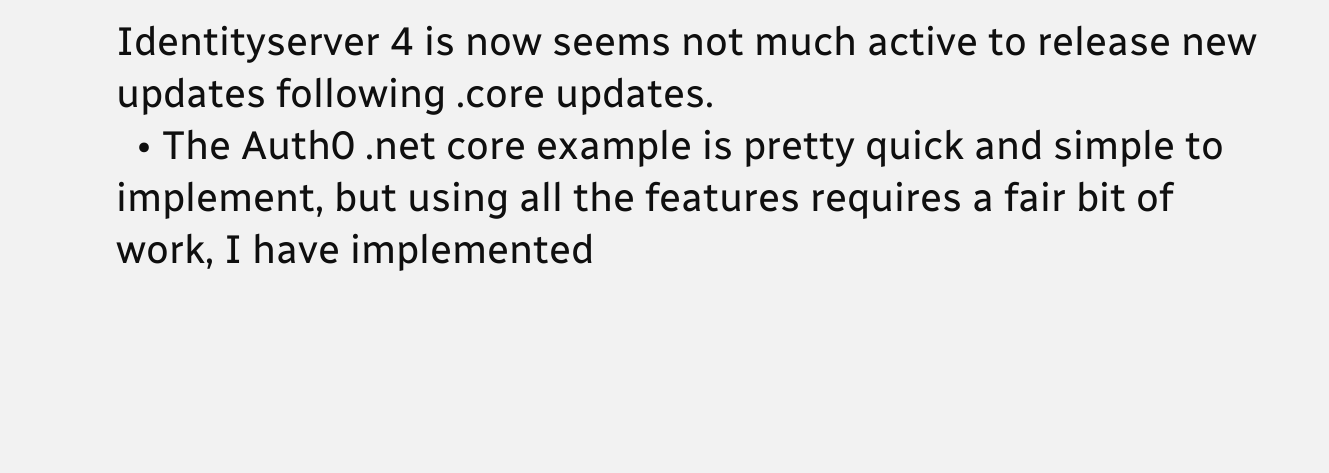Identityserver 4 is now seems not much active to release new updates following .core updates.
  • The Auth0 .net core example is pretty quick and simple to implement, but using all the features requires a fair bit of work, I have implemented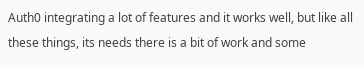Auth0 integrating a lot of features and it works well, but like all these things, its needs there is a bit of work and some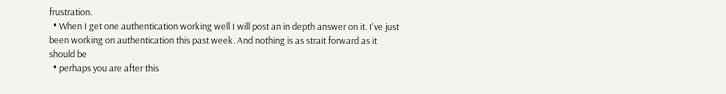frustration.
  • When I get one authentication working well I will post an in depth answer on it. I've just been working on authentication this past week. And nothing is as strait forward as it should be
  • perhaps you are after this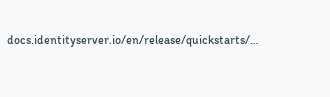docs.identityserver.io/en/release/quickstarts/…